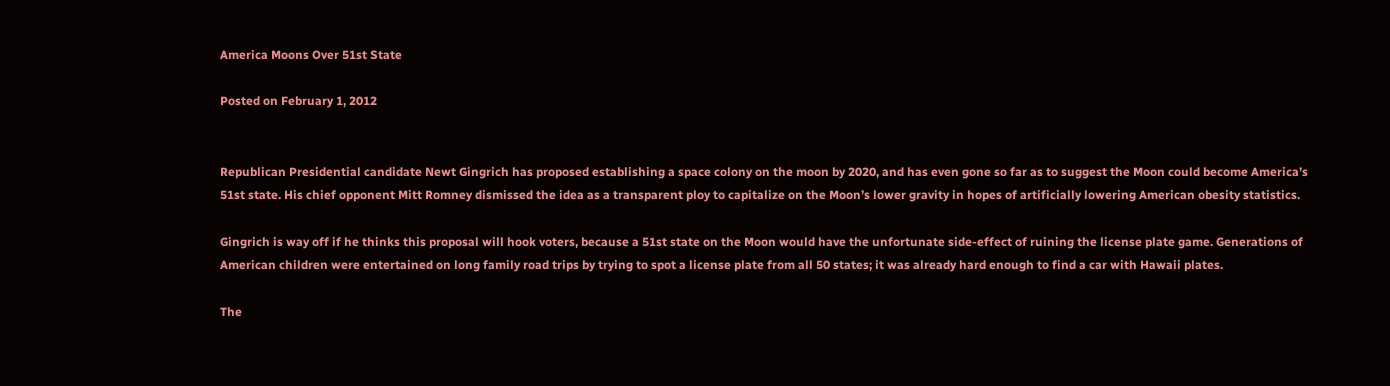America Moons Over 51st State

Posted on February 1, 2012


Republican Presidential candidate Newt Gingrich has proposed establishing a space colony on the moon by 2020, and has even gone so far as to suggest the Moon could become America’s 51st state. His chief opponent Mitt Romney dismissed the idea as a transparent ploy to capitalize on the Moon’s lower gravity in hopes of artificially lowering American obesity statistics.

Gingrich is way off if he thinks this proposal will hook voters, because a 51st state on the Moon would have the unfortunate side-effect of ruining the license plate game. Generations of American children were entertained on long family road trips by trying to spot a license plate from all 50 states; it was already hard enough to find a car with Hawaii plates.

The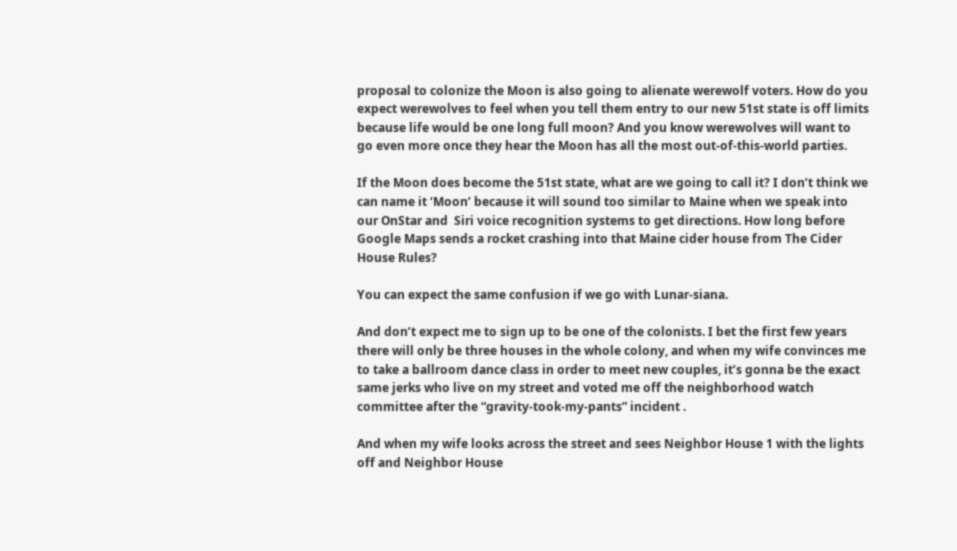proposal to colonize the Moon is also going to alienate werewolf voters. How do you expect werewolves to feel when you tell them entry to our new 51st state is off limits because life would be one long full moon? And you know werewolves will want to go even more once they hear the Moon has all the most out-of-this-world parties.

If the Moon does become the 51st state, what are we going to call it? I don’t think we can name it ‘Moon’ because it will sound too similar to Maine when we speak into our OnStar and  Siri voice recognition systems to get directions. How long before Google Maps sends a rocket crashing into that Maine cider house from The Cider House Rules?

You can expect the same confusion if we go with Lunar-siana.

And don’t expect me to sign up to be one of the colonists. I bet the first few years there will only be three houses in the whole colony, and when my wife convinces me to take a ballroom dance class in order to meet new couples, it’s gonna be the exact same jerks who live on my street and voted me off the neighborhood watch committee after the “gravity-took-my-pants” incident .

And when my wife looks across the street and sees Neighbor House 1 with the lights off and Neighbor House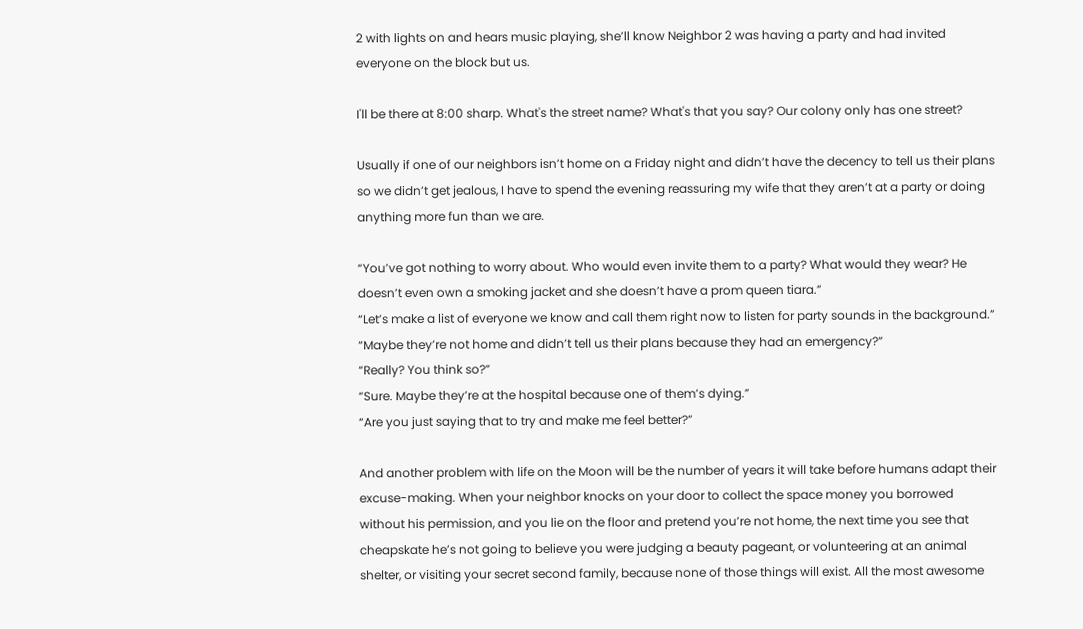2 with lights on and hears music playing, she’ll know Neighbor 2 was having a party and had invited everyone on the block but us.

I'll be there at 8:00 sharp. What's the street name? What's that you say? Our colony only has one street?

Usually if one of our neighbors isn’t home on a Friday night and didn’t have the decency to tell us their plans so we didn’t get jealous, I have to spend the evening reassuring my wife that they aren’t at a party or doing anything more fun than we are.

“You’ve got nothing to worry about. Who would even invite them to a party? What would they wear? He doesn’t even own a smoking jacket and she doesn’t have a prom queen tiara.”
“Let’s make a list of everyone we know and call them right now to listen for party sounds in the background.”
“Maybe they’re not home and didn’t tell us their plans because they had an emergency?”
“Really? You think so?”
“Sure. Maybe they’re at the hospital because one of them’s dying.”
“Are you just saying that to try and make me feel better?”

And another problem with life on the Moon will be the number of years it will take before humans adapt their excuse-making. When your neighbor knocks on your door to collect the space money you borrowed without his permission, and you lie on the floor and pretend you’re not home, the next time you see that cheapskate he’s not going to believe you were judging a beauty pageant, or volunteering at an animal shelter, or visiting your secret second family, because none of those things will exist. All the most awesome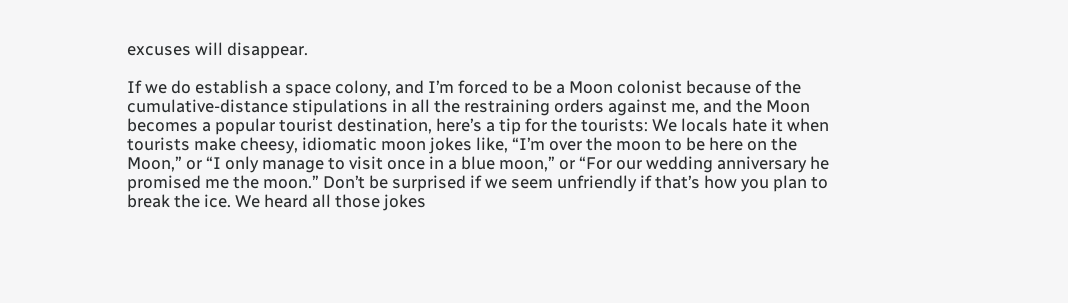excuses will disappear.

If we do establish a space colony, and I’m forced to be a Moon colonist because of the cumulative-distance stipulations in all the restraining orders against me, and the Moon becomes a popular tourist destination, here’s a tip for the tourists: We locals hate it when tourists make cheesy, idiomatic moon jokes like, “I’m over the moon to be here on the Moon,” or “I only manage to visit once in a blue moon,” or “For our wedding anniversary he promised me the moon.” Don’t be surprised if we seem unfriendly if that’s how you plan to break the ice. We heard all those jokes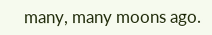many, many moons ago.